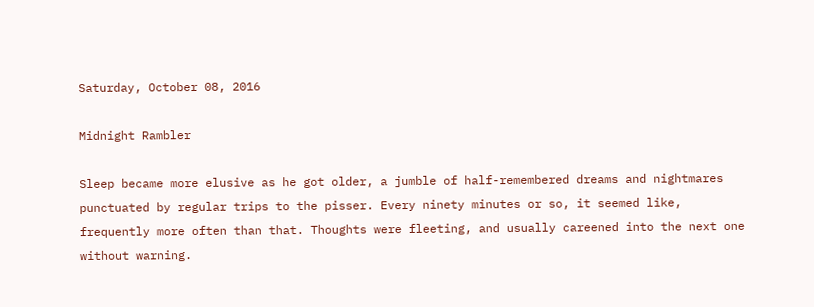Saturday, October 08, 2016

Midnight Rambler

Sleep became more elusive as he got older, a jumble of half-remembered dreams and nightmares punctuated by regular trips to the pisser. Every ninety minutes or so, it seemed like, frequently more often than that. Thoughts were fleeting, and usually careened into the next one without warning.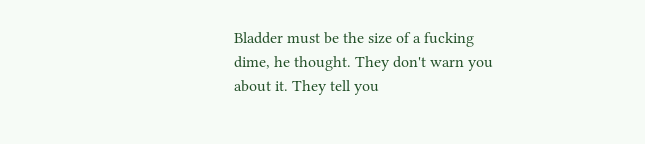Bladder must be the size of a fucking dime, he thought. They don't warn you about it. They tell you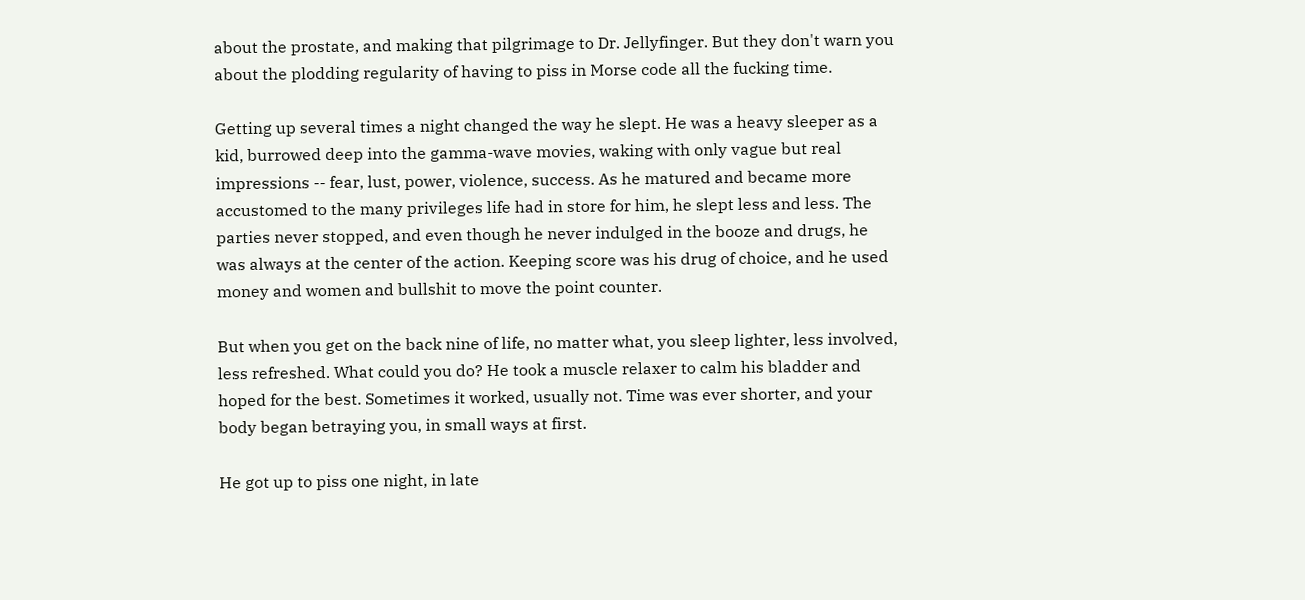about the prostate, and making that pilgrimage to Dr. Jellyfinger. But they don't warn you about the plodding regularity of having to piss in Morse code all the fucking time.

Getting up several times a night changed the way he slept. He was a heavy sleeper as a kid, burrowed deep into the gamma-wave movies, waking with only vague but real impressions -- fear, lust, power, violence, success. As he matured and became more accustomed to the many privileges life had in store for him, he slept less and less. The parties never stopped, and even though he never indulged in the booze and drugs, he was always at the center of the action. Keeping score was his drug of choice, and he used money and women and bullshit to move the point counter.

But when you get on the back nine of life, no matter what, you sleep lighter, less involved, less refreshed. What could you do? He took a muscle relaxer to calm his bladder and hoped for the best. Sometimes it worked, usually not. Time was ever shorter, and your body began betraying you, in small ways at first.

He got up to piss one night, in late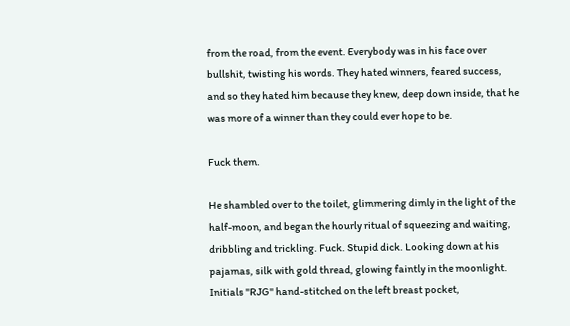from the road, from the event. Everybody was in his face over bullshit, twisting his words. They hated winners, feared success, and so they hated him because they knew, deep down inside, that he was more of a winner than they could ever hope to be.

Fuck them.

He shambled over to the toilet, glimmering dimly in the light of the half-moon, and began the hourly ritual of squeezing and waiting, dribbling and trickling. Fuck. Stupid dick. Looking down at his pajamas, silk with gold thread, glowing faintly in the moonlight. Initials "RJG" hand-stitched on the left breast pocket,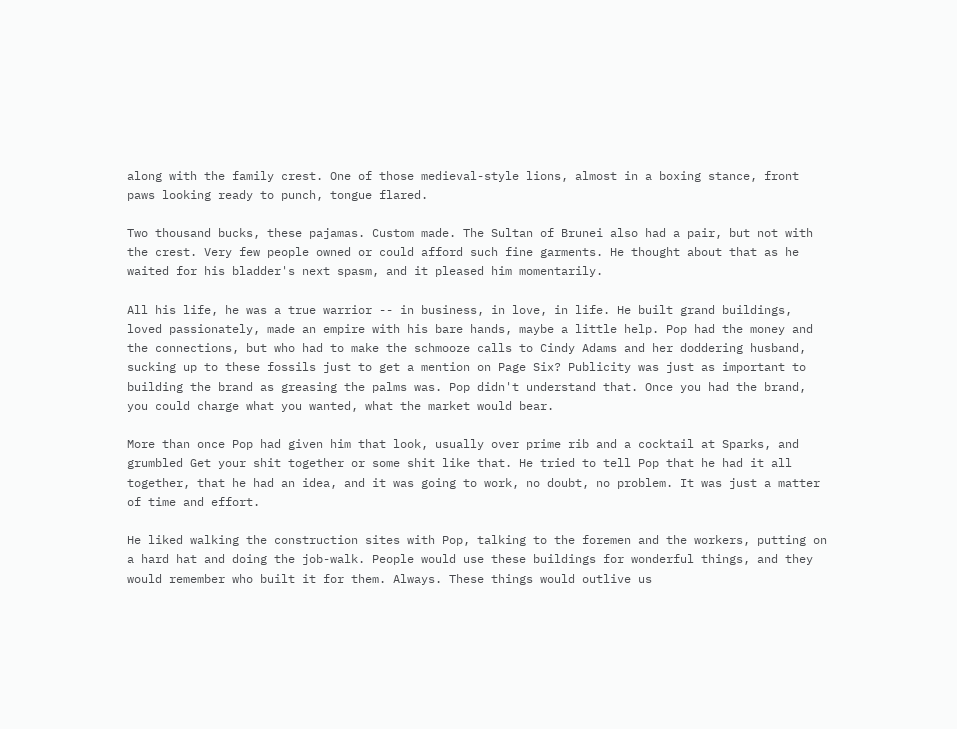along with the family crest. One of those medieval-style lions, almost in a boxing stance, front paws looking ready to punch, tongue flared.

Two thousand bucks, these pajamas. Custom made. The Sultan of Brunei also had a pair, but not with the crest. Very few people owned or could afford such fine garments. He thought about that as he waited for his bladder's next spasm, and it pleased him momentarily.

All his life, he was a true warrior -- in business, in love, in life. He built grand buildings, loved passionately, made an empire with his bare hands, maybe a little help. Pop had the money and the connections, but who had to make the schmooze calls to Cindy Adams and her doddering husband, sucking up to these fossils just to get a mention on Page Six? Publicity was just as important to building the brand as greasing the palms was. Pop didn't understand that. Once you had the brand, you could charge what you wanted, what the market would bear.

More than once Pop had given him that look, usually over prime rib and a cocktail at Sparks, and grumbled Get your shit together or some shit like that. He tried to tell Pop that he had it all together, that he had an idea, and it was going to work, no doubt, no problem. It was just a matter of time and effort.

He liked walking the construction sites with Pop, talking to the foremen and the workers, putting on a hard hat and doing the job-walk. People would use these buildings for wonderful things, and they would remember who built it for them. Always. These things would outlive us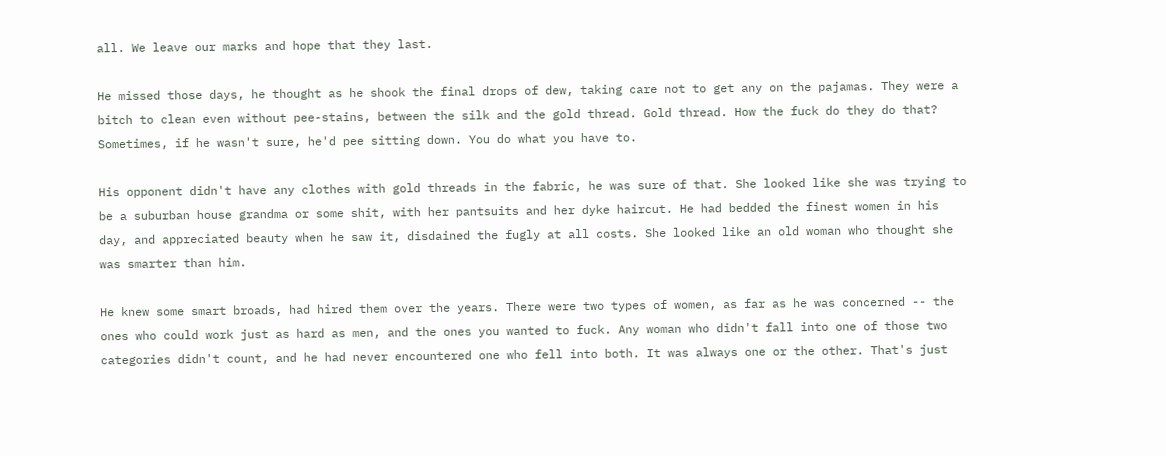all. We leave our marks and hope that they last.

He missed those days, he thought as he shook the final drops of dew, taking care not to get any on the pajamas. They were a bitch to clean even without pee-stains, between the silk and the gold thread. Gold thread. How the fuck do they do that? Sometimes, if he wasn't sure, he'd pee sitting down. You do what you have to.

His opponent didn't have any clothes with gold threads in the fabric, he was sure of that. She looked like she was trying to be a suburban house grandma or some shit, with her pantsuits and her dyke haircut. He had bedded the finest women in his day, and appreciated beauty when he saw it, disdained the fugly at all costs. She looked like an old woman who thought she was smarter than him.

He knew some smart broads, had hired them over the years. There were two types of women, as far as he was concerned -- the ones who could work just as hard as men, and the ones you wanted to fuck. Any woman who didn't fall into one of those two categories didn't count, and he had never encountered one who fell into both. It was always one or the other. That's just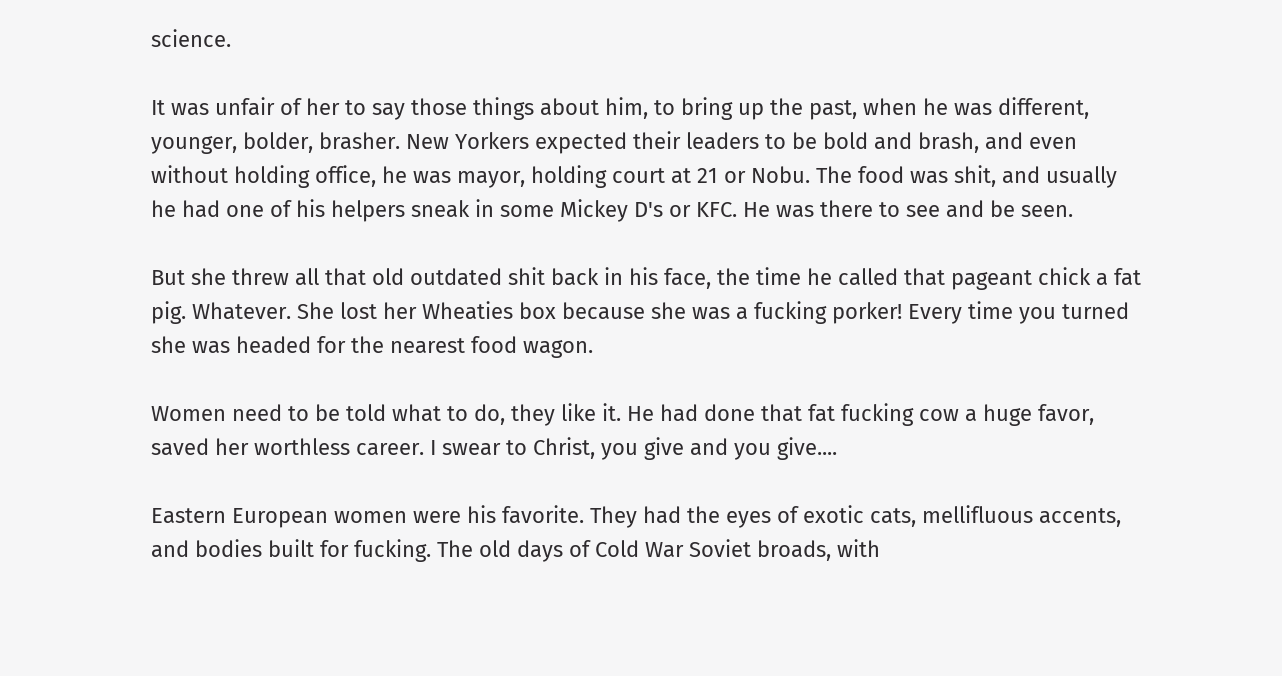science.

It was unfair of her to say those things about him, to bring up the past, when he was different, younger, bolder, brasher. New Yorkers expected their leaders to be bold and brash, and even without holding office, he was mayor, holding court at 21 or Nobu. The food was shit, and usually he had one of his helpers sneak in some Mickey D's or KFC. He was there to see and be seen.

But she threw all that old outdated shit back in his face, the time he called that pageant chick a fat pig. Whatever. She lost her Wheaties box because she was a fucking porker! Every time you turned she was headed for the nearest food wagon.

Women need to be told what to do, they like it. He had done that fat fucking cow a huge favor, saved her worthless career. I swear to Christ, you give and you give....

Eastern European women were his favorite. They had the eyes of exotic cats, mellifluous accents, and bodies built for fucking. The old days of Cold War Soviet broads, with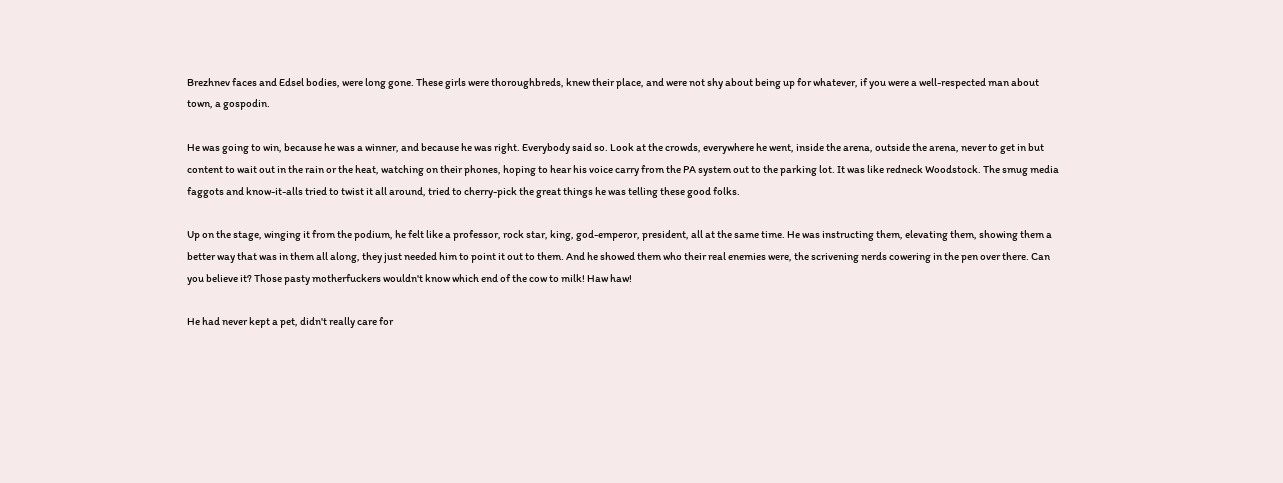Brezhnev faces and Edsel bodies, were long gone. These girls were thoroughbreds, knew their place, and were not shy about being up for whatever, if you were a well-respected man about town, a gospodin.

He was going to win, because he was a winner, and because he was right. Everybody said so. Look at the crowds, everywhere he went, inside the arena, outside the arena, never to get in but content to wait out in the rain or the heat, watching on their phones, hoping to hear his voice carry from the PA system out to the parking lot. It was like redneck Woodstock. The smug media faggots and know-it-alls tried to twist it all around, tried to cherry-pick the great things he was telling these good folks.

Up on the stage, winging it from the podium, he felt like a professor, rock star, king, god-emperor, president, all at the same time. He was instructing them, elevating them, showing them a better way that was in them all along, they just needed him to point it out to them. And he showed them who their real enemies were, the scrivening nerds cowering in the pen over there. Can you believe it? Those pasty motherfuckers wouldn't know which end of the cow to milk! Haw haw!

He had never kept a pet, didn't really care for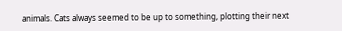animals. Cats always seemed to be up to something, plotting their next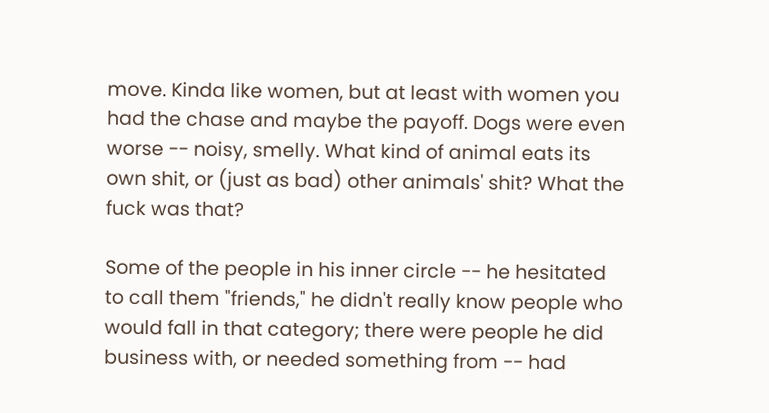move. Kinda like women, but at least with women you had the chase and maybe the payoff. Dogs were even worse -- noisy, smelly. What kind of animal eats its own shit, or (just as bad) other animals' shit? What the fuck was that?

Some of the people in his inner circle -- he hesitated to call them "friends," he didn't really know people who would fall in that category; there were people he did business with, or needed something from -- had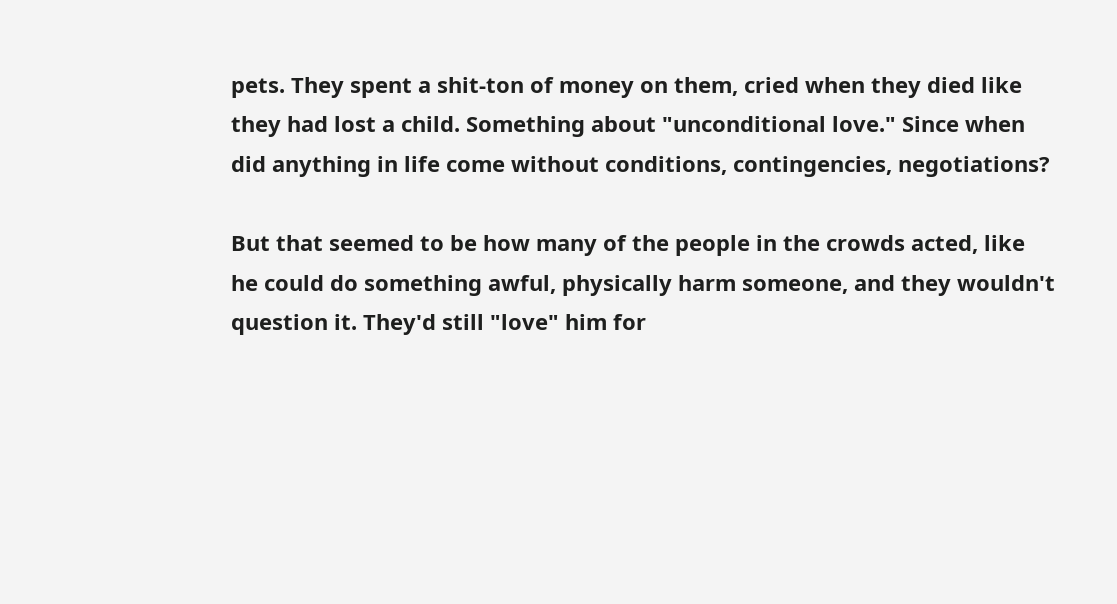pets. They spent a shit-ton of money on them, cried when they died like they had lost a child. Something about "unconditional love." Since when did anything in life come without conditions, contingencies, negotiations?

But that seemed to be how many of the people in the crowds acted, like he could do something awful, physically harm someone, and they wouldn't question it. They'd still "love" him for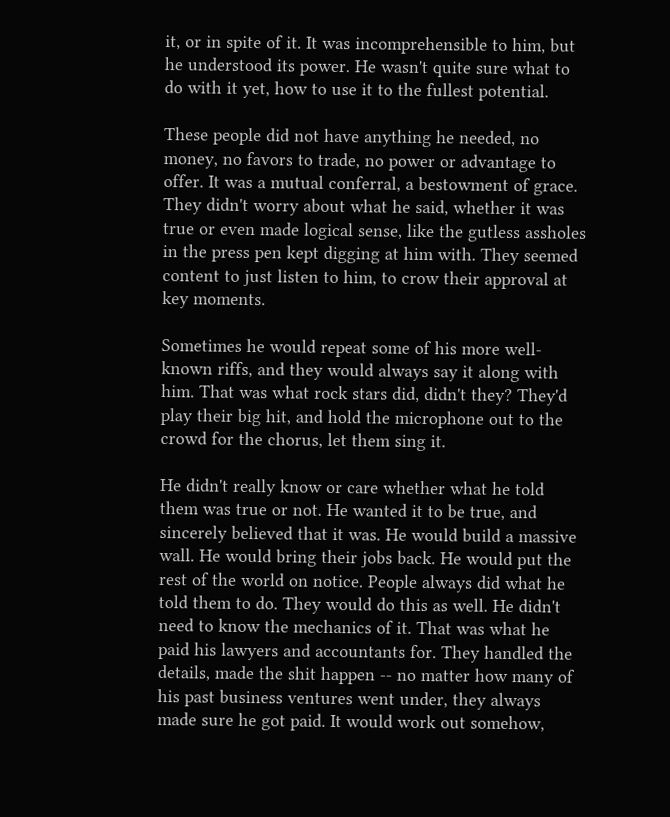it, or in spite of it. It was incomprehensible to him, but he understood its power. He wasn't quite sure what to do with it yet, how to use it to the fullest potential.

These people did not have anything he needed, no money, no favors to trade, no power or advantage to offer. It was a mutual conferral, a bestowment of grace. They didn't worry about what he said, whether it was true or even made logical sense, like the gutless assholes in the press pen kept digging at him with. They seemed content to just listen to him, to crow their approval at key moments.

Sometimes he would repeat some of his more well-known riffs, and they would always say it along with him. That was what rock stars did, didn't they? They'd play their big hit, and hold the microphone out to the crowd for the chorus, let them sing it.

He didn't really know or care whether what he told them was true or not. He wanted it to be true, and sincerely believed that it was. He would build a massive wall. He would bring their jobs back. He would put the rest of the world on notice. People always did what he told them to do. They would do this as well. He didn't need to know the mechanics of it. That was what he paid his lawyers and accountants for. They handled the details, made the shit happen -- no matter how many of his past business ventures went under, they always made sure he got paid. It would work out somehow,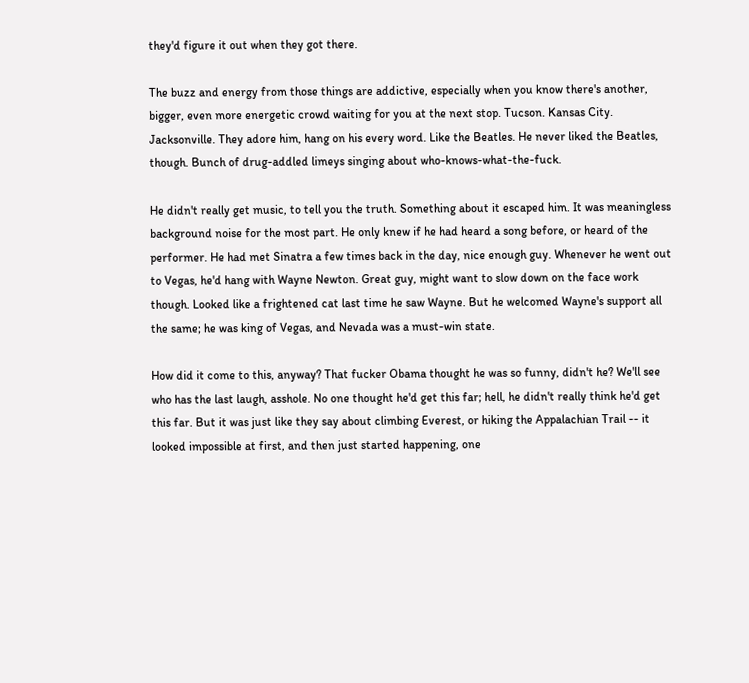they'd figure it out when they got there.

The buzz and energy from those things are addictive, especially when you know there's another, bigger, even more energetic crowd waiting for you at the next stop. Tucson. Kansas City. Jacksonville. They adore him, hang on his every word. Like the Beatles. He never liked the Beatles, though. Bunch of drug-addled limeys singing about who-knows-what-the-fuck.

He didn't really get music, to tell you the truth. Something about it escaped him. It was meaningless background noise for the most part. He only knew if he had heard a song before, or heard of the performer. He had met Sinatra a few times back in the day, nice enough guy. Whenever he went out to Vegas, he'd hang with Wayne Newton. Great guy, might want to slow down on the face work though. Looked like a frightened cat last time he saw Wayne. But he welcomed Wayne's support all the same; he was king of Vegas, and Nevada was a must-win state.

How did it come to this, anyway? That fucker Obama thought he was so funny, didn't he? We'll see who has the last laugh, asshole. No one thought he'd get this far; hell, he didn't really think he'd get this far. But it was just like they say about climbing Everest, or hiking the Appalachian Trail -- it looked impossible at first, and then just started happening, one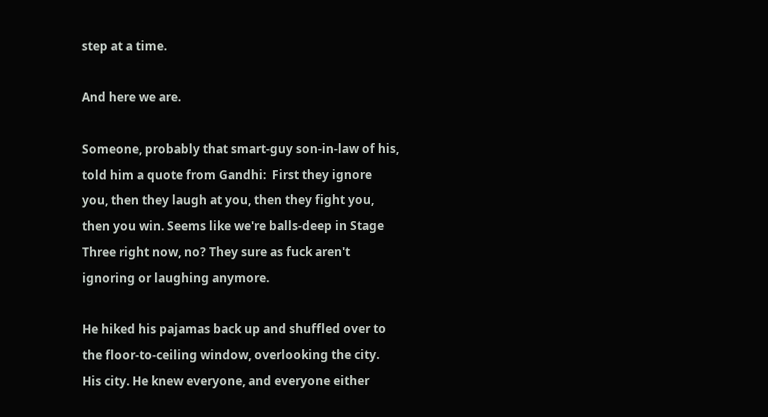step at a time.

And here we are.

Someone, probably that smart-guy son-in-law of his, told him a quote from Gandhi:  First they ignore you, then they laugh at you, then they fight you, then you win. Seems like we're balls-deep in Stage Three right now, no? They sure as fuck aren't ignoring or laughing anymore.

He hiked his pajamas back up and shuffled over to the floor-to-ceiling window, overlooking the city. His city. He knew everyone, and everyone either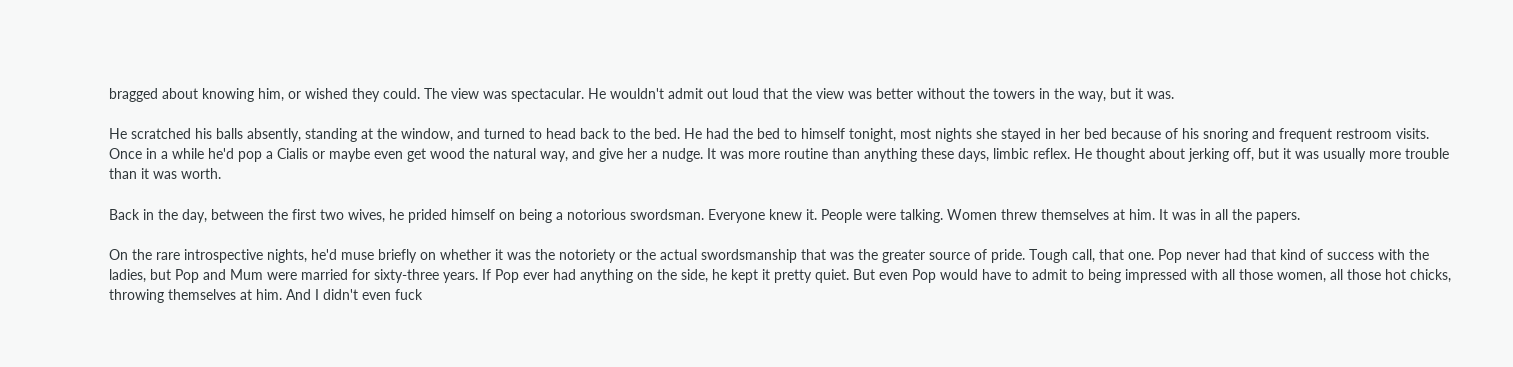bragged about knowing him, or wished they could. The view was spectacular. He wouldn't admit out loud that the view was better without the towers in the way, but it was.

He scratched his balls absently, standing at the window, and turned to head back to the bed. He had the bed to himself tonight, most nights she stayed in her bed because of his snoring and frequent restroom visits. Once in a while he'd pop a Cialis or maybe even get wood the natural way, and give her a nudge. It was more routine than anything these days, limbic reflex. He thought about jerking off, but it was usually more trouble than it was worth.

Back in the day, between the first two wives, he prided himself on being a notorious swordsman. Everyone knew it. People were talking. Women threw themselves at him. It was in all the papers.

On the rare introspective nights, he'd muse briefly on whether it was the notoriety or the actual swordsmanship that was the greater source of pride. Tough call, that one. Pop never had that kind of success with the ladies, but Pop and Mum were married for sixty-three years. If Pop ever had anything on the side, he kept it pretty quiet. But even Pop would have to admit to being impressed with all those women, all those hot chicks, throwing themselves at him. And I didn't even fuck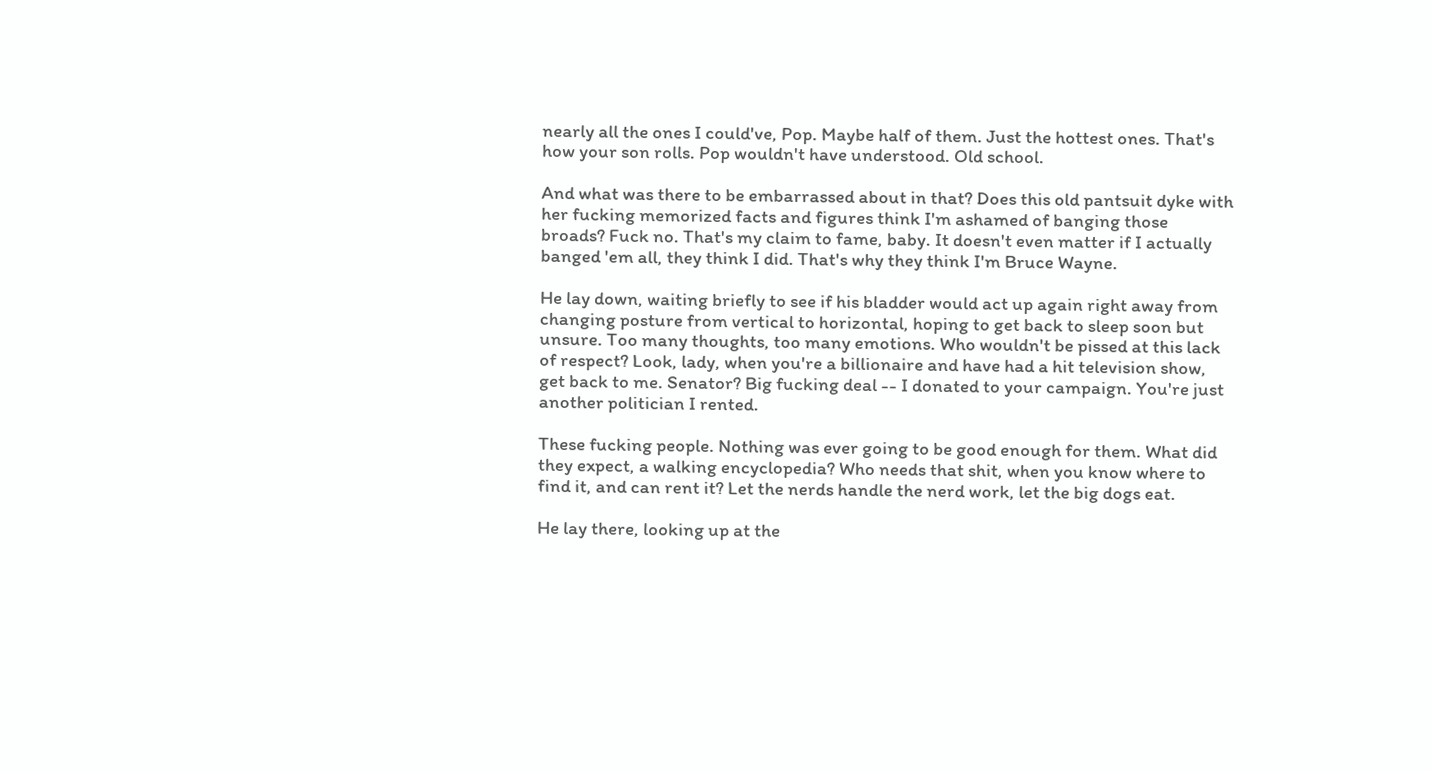nearly all the ones I could've, Pop. Maybe half of them. Just the hottest ones. That's how your son rolls. Pop wouldn't have understood. Old school.

And what was there to be embarrassed about in that? Does this old pantsuit dyke with her fucking memorized facts and figures think I'm ashamed of banging those broads? Fuck no. That's my claim to fame, baby. It doesn't even matter if I actually banged 'em all, they think I did. That's why they think I'm Bruce Wayne.

He lay down, waiting briefly to see if his bladder would act up again right away from changing posture from vertical to horizontal, hoping to get back to sleep soon but unsure. Too many thoughts, too many emotions. Who wouldn't be pissed at this lack of respect? Look, lady, when you're a billionaire and have had a hit television show, get back to me. Senator? Big fucking deal -- I donated to your campaign. You're just another politician I rented.

These fucking people. Nothing was ever going to be good enough for them. What did they expect, a walking encyclopedia? Who needs that shit, when you know where to find it, and can rent it? Let the nerds handle the nerd work, let the big dogs eat.

He lay there, looking up at the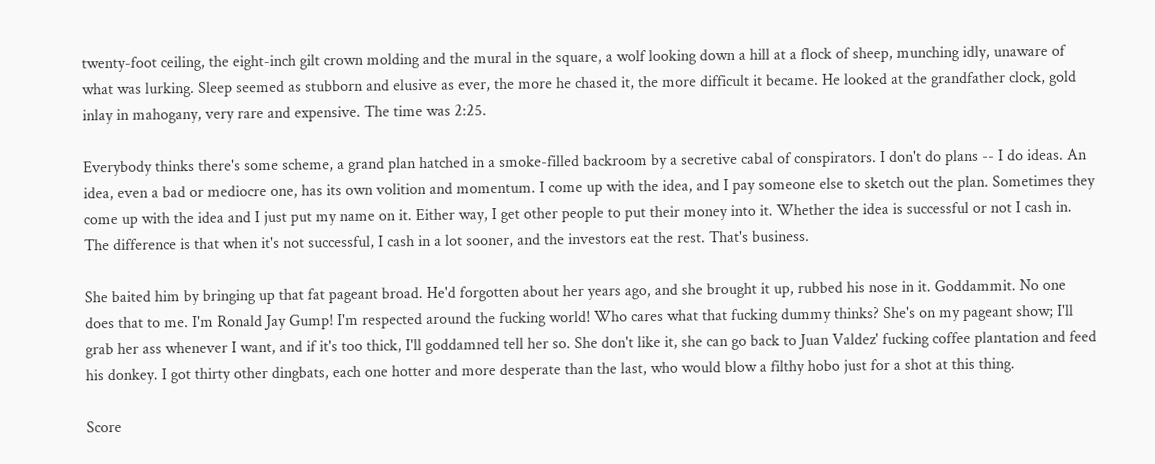twenty-foot ceiling, the eight-inch gilt crown molding and the mural in the square, a wolf looking down a hill at a flock of sheep, munching idly, unaware of what was lurking. Sleep seemed as stubborn and elusive as ever, the more he chased it, the more difficult it became. He looked at the grandfather clock, gold inlay in mahogany, very rare and expensive. The time was 2:25.

Everybody thinks there's some scheme, a grand plan hatched in a smoke-filled backroom by a secretive cabal of conspirators. I don't do plans -- I do ideas. An idea, even a bad or mediocre one, has its own volition and momentum. I come up with the idea, and I pay someone else to sketch out the plan. Sometimes they come up with the idea and I just put my name on it. Either way, I get other people to put their money into it. Whether the idea is successful or not I cash in. The difference is that when it's not successful, I cash in a lot sooner, and the investors eat the rest. That's business.

She baited him by bringing up that fat pageant broad. He'd forgotten about her years ago, and she brought it up, rubbed his nose in it. Goddammit. No one does that to me. I'm Ronald Jay Gump! I'm respected around the fucking world! Who cares what that fucking dummy thinks? She's on my pageant show; I'll grab her ass whenever I want, and if it's too thick, I'll goddamned tell her so. She don't like it, she can go back to Juan Valdez' fucking coffee plantation and feed his donkey. I got thirty other dingbats, each one hotter and more desperate than the last, who would blow a filthy hobo just for a shot at this thing.

Score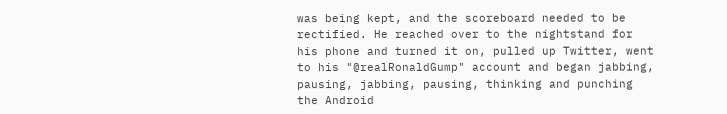was being kept, and the scoreboard needed to be rectified. He reached over to the nightstand for his phone and turned it on, pulled up Twitter, went to his "@realRonaldGump" account and began jabbing, pausing, jabbing, pausing, thinking and punching the Android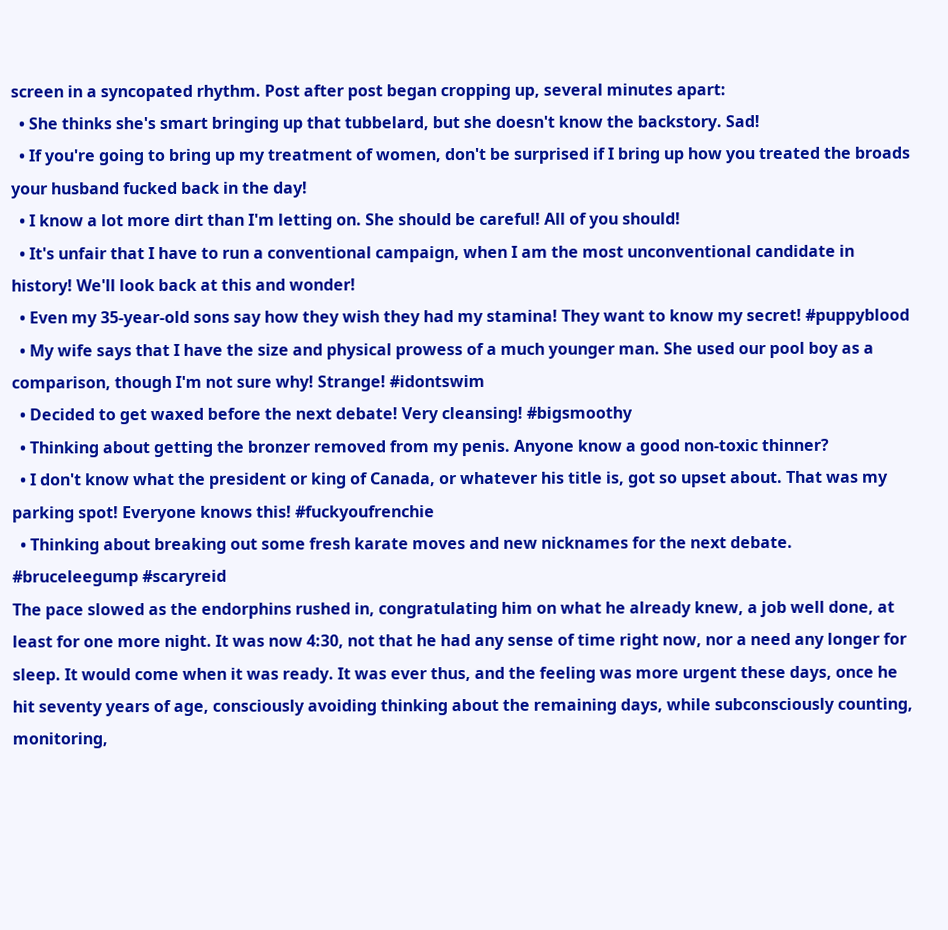screen in a syncopated rhythm. Post after post began cropping up, several minutes apart:
  • She thinks she's smart bringing up that tubbelard, but she doesn't know the backstory. Sad!
  • If you're going to bring up my treatment of women, don't be surprised if I bring up how you treated the broads your husband fucked back in the day!
  • I know a lot more dirt than I'm letting on. She should be careful! All of you should!
  • It's unfair that I have to run a conventional campaign, when I am the most unconventional candidate in history! We'll look back at this and wonder!
  • Even my 35-year-old sons say how they wish they had my stamina! They want to know my secret! #puppyblood
  • My wife says that I have the size and physical prowess of a much younger man. She used our pool boy as a comparison, though I'm not sure why! Strange! #idontswim
  • Decided to get waxed before the next debate! Very cleansing! #bigsmoothy
  • Thinking about getting the bronzer removed from my penis. Anyone know a good non-toxic thinner?
  • I don't know what the president or king of Canada, or whatever his title is, got so upset about. That was my parking spot! Everyone knows this! #fuckyoufrenchie
  • Thinking about breaking out some fresh karate moves and new nicknames for the next debate. #bruceleegump #scaryreid
The pace slowed as the endorphins rushed in, congratulating him on what he already knew, a job well done, at least for one more night. It was now 4:30, not that he had any sense of time right now, nor a need any longer for sleep. It would come when it was ready. It was ever thus, and the feeling was more urgent these days, once he hit seventy years of age, consciously avoiding thinking about the remaining days, while subconsciously counting, monitoring,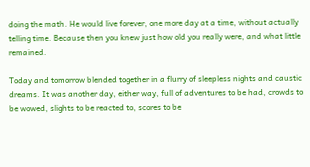doing the math. He would live forever, one more day at a time, without actually telling time. Because then you knew just how old you really were, and what little remained.

Today and tomorrow blended together in a flurry of sleepless nights and caustic dreams. It was another day, either way, full of adventures to be had, crowds to be wowed, slights to be reacted to, scores to be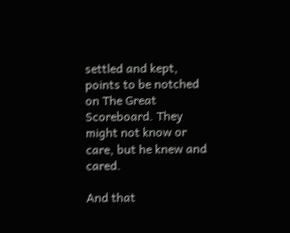settled and kept, points to be notched on The Great Scoreboard. They might not know or care, but he knew and cared.

And that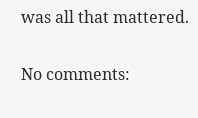was all that mattered.

No comments: